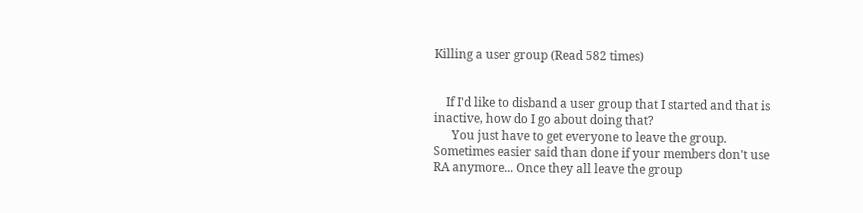Killing a user group (Read 582 times)


    If I'd like to disband a user group that I started and that is inactive, how do I go about doing that?
      You just have to get everyone to leave the group. Sometimes easier said than done if your members don't use RA anymore... Once they all leave the group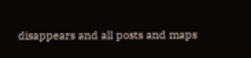disappears and all posts and maps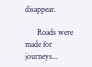disappear.

      Roads were made for journeys...